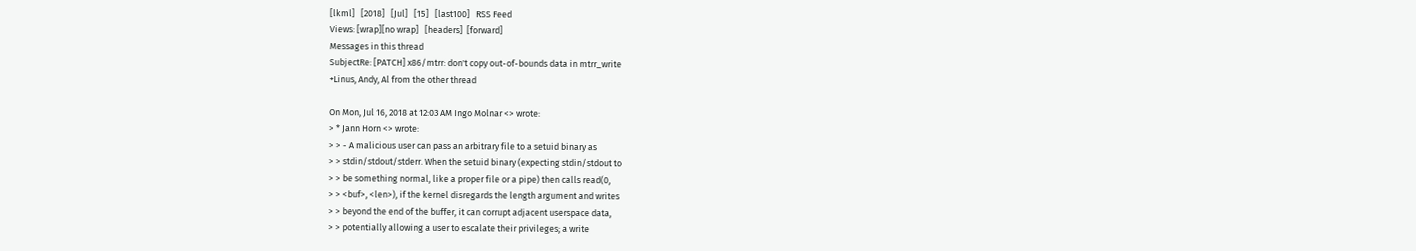[lkml]   [2018]   [Jul]   [15]   [last100]   RSS Feed
Views: [wrap][no wrap]   [headers]  [forward]
Messages in this thread
SubjectRe: [PATCH] x86/mtrr: don't copy out-of-bounds data in mtrr_write
+Linus, Andy, Al from the other thread

On Mon, Jul 16, 2018 at 12:03 AM Ingo Molnar <> wrote:
> * Jann Horn <> wrote:
> > - A malicious user can pass an arbitrary file to a setuid binary as
> > stdin/stdout/stderr. When the setuid binary (expecting stdin/stdout to
> > be something normal, like a proper file or a pipe) then calls read(0,
> > <buf>, <len>), if the kernel disregards the length argument and writes
> > beyond the end of the buffer, it can corrupt adjacent userspace data,
> > potentially allowing a user to escalate their privileges; a write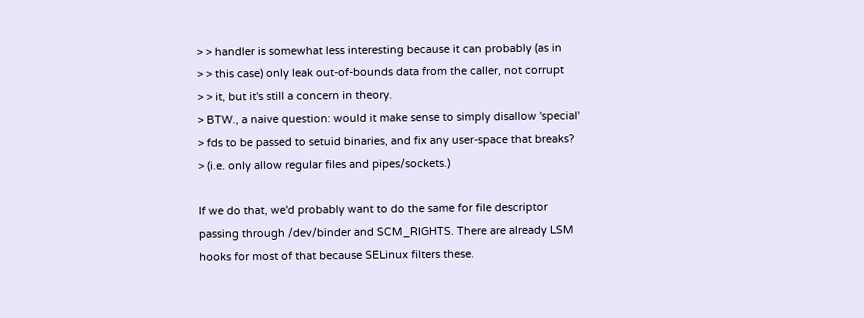> > handler is somewhat less interesting because it can probably (as in
> > this case) only leak out-of-bounds data from the caller, not corrupt
> > it, but it's still a concern in theory.
> BTW., a naive question: would it make sense to simply disallow 'special'
> fds to be passed to setuid binaries, and fix any user-space that breaks?
> (i.e. only allow regular files and pipes/sockets.)

If we do that, we'd probably want to do the same for file descriptor
passing through /dev/binder and SCM_RIGHTS. There are already LSM
hooks for most of that because SELinux filters these.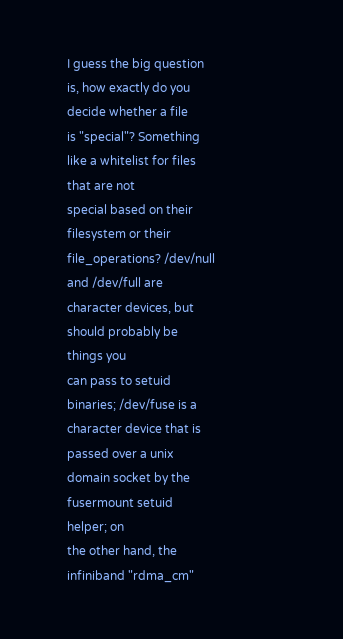I guess the big question is, how exactly do you decide whether a file
is "special"? Something like a whitelist for files that are not
special based on their filesystem or their file_operations? /dev/null
and /dev/full are character devices, but should probably be things you
can pass to setuid binaries; /dev/fuse is a character device that is
passed over a unix domain socket by the fusermount setuid helper; on
the other hand, the infiniband "rdma_cm"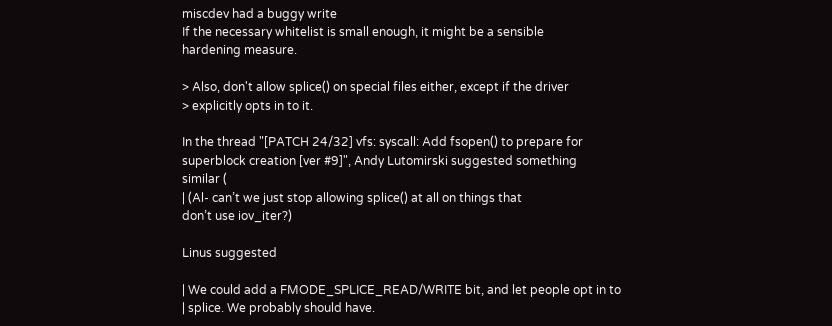miscdev had a buggy write
If the necessary whitelist is small enough, it might be a sensible
hardening measure.

> Also, don't allow splice() on special files either, except if the driver
> explicitly opts in to it.

In the thread "[PATCH 24/32] vfs: syscall: Add fsopen() to prepare for
superblock creation [ver #9]", Andy Lutomirski suggested something
similar (
| (Al- can’t we just stop allowing splice() at all on things that
don’t use iov_iter?)

Linus suggested

| We could add a FMODE_SPLICE_READ/WRITE bit, and let people opt in to
| splice. We probably should have.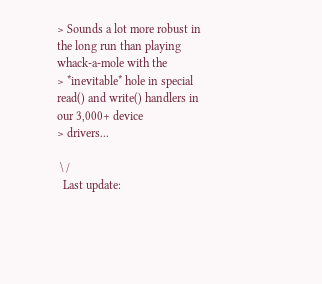> Sounds a lot more robust in the long run than playing whack-a-mole with the
> *inevitable* hole in special read() and write() handlers in our 3,000+ device
> drivers...

 \ /
  Last update: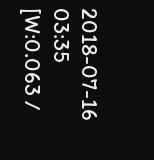2018-07-16 03:35    [W:0.063 /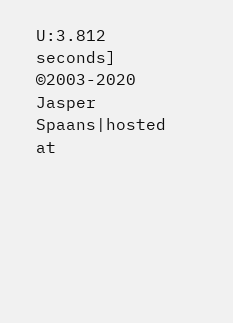U:3.812 seconds]
©2003-2020 Jasper Spaans|hosted at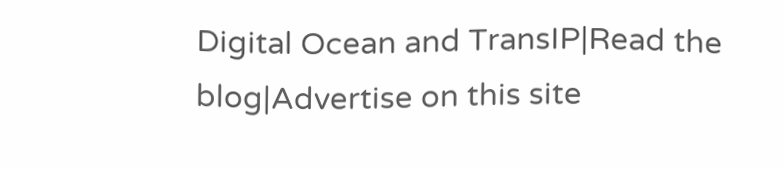Digital Ocean and TransIP|Read the blog|Advertise on this site